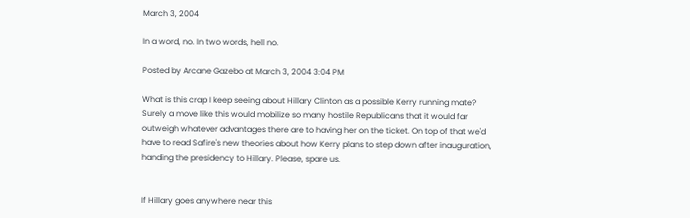March 3, 2004

In a word, no. In two words, hell no.

Posted by Arcane Gazebo at March 3, 2004 3:04 PM

What is this crap I keep seeing about Hillary Clinton as a possible Kerry running mate? Surely a move like this would mobilize so many hostile Republicans that it would far outweigh whatever advantages there are to having her on the ticket. On top of that we'd have to read Safire's new theories about how Kerry plans to step down after inauguration, handing the presidency to Hillary. Please, spare us.


If Hillary goes anywhere near this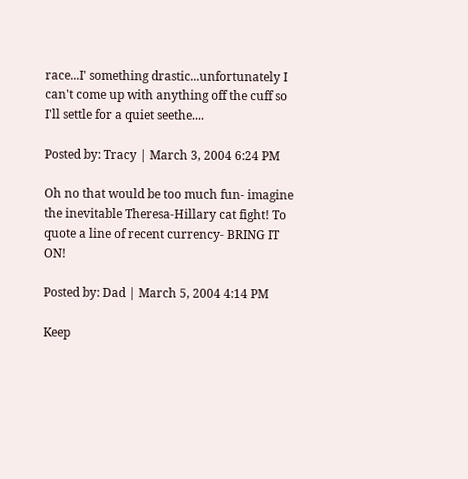race...I' something drastic...unfortunately I can't come up with anything off the cuff so I'll settle for a quiet seethe....

Posted by: Tracy | March 3, 2004 6:24 PM

Oh no that would be too much fun- imagine the inevitable Theresa-Hillary cat fight! To quote a line of recent currency- BRING IT ON!

Posted by: Dad | March 5, 2004 4:14 PM

Keep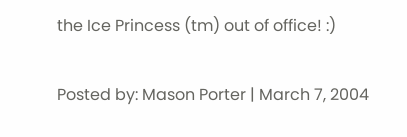the Ice Princess (tm) out of office! :)

Posted by: Mason Porter | March 7, 2004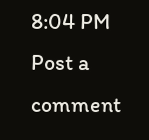8:04 PM
Post a comment